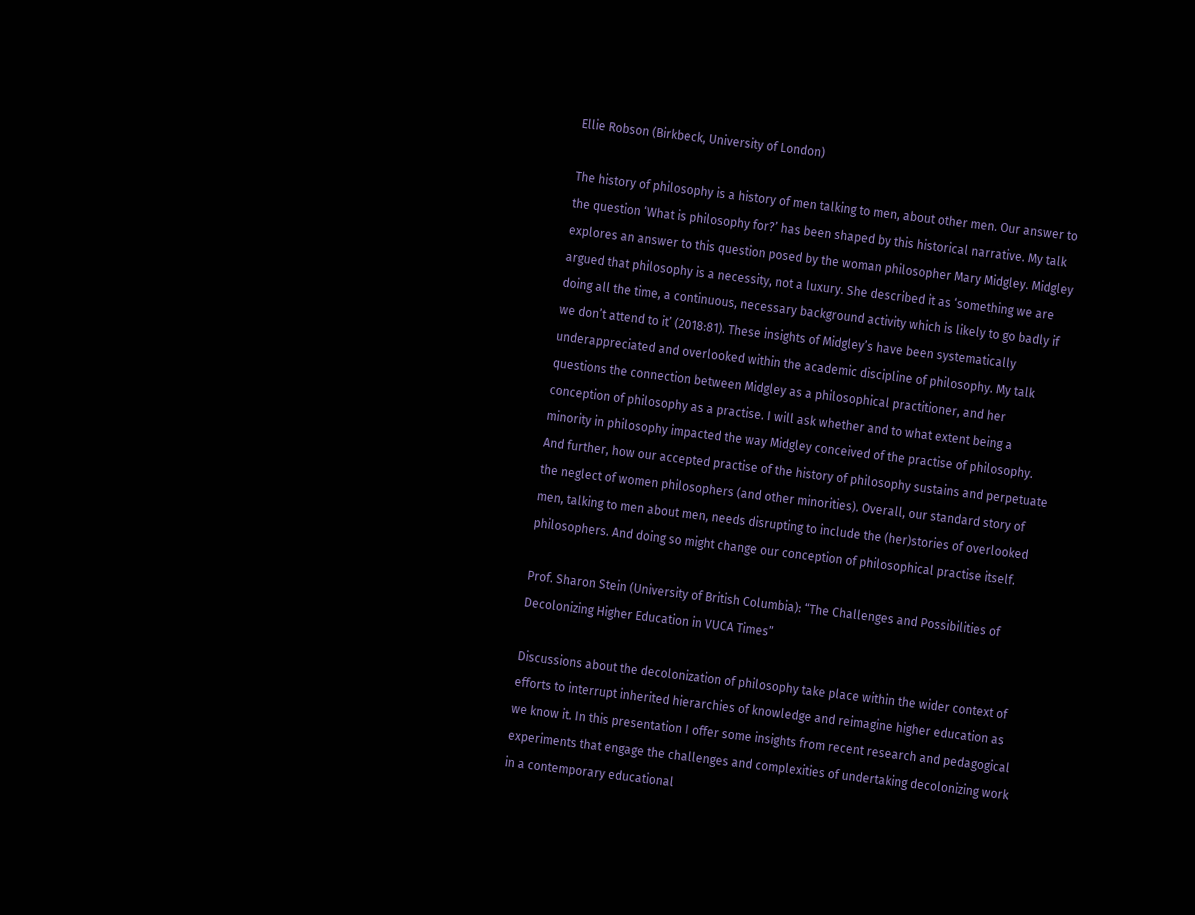Ellie Robson (Birkbeck, University of London)

The history of philosophy is a history of men talking to men, about other men. Our answer to the question ‘What is philosophy for?’ has been shaped by this historical narrative. My talk explores an answer to this question posed by the woman philosopher Mary Midgley. Midgley argued that philosophy is a necessity, not a luxury. She described it as ‘something we are doing all the time, a continuous, necessary background activity which is likely to go badly if we don’t attend to it’ (2018:81). These insights of Midgley’s have been systematically underappreciated and overlooked within the academic discipline of philosophy. My talk questions the connection between Midgley as a philosophical practitioner, and her conception of philosophy as a practise. I will ask whether and to what extent being a minority in philosophy impacted the way Midgley conceived of the practise of philosophy. And further, how our accepted practise of the history of philosophy sustains and perpetuate the neglect of women philosophers (and other minorities). Overall, our standard story of men, talking to men about men, needs disrupting to include the (her)stories of overlooked philosophers. And doing so might change our conception of philosophical practise itself.

Prof. Sharon Stein (University of British Columbia): “The Challenges and Possibilities of Decolonizing Higher Education in VUCA Times”

Discussions about the decolonization of philosophy take place within the wider context of efforts to interrupt inherited hierarchies of knowledge and reimagine higher education as we know it. In this presentation I offer some insights from recent research and pedagogical experiments that engage the challenges and complexities of undertaking decolonizing work in a contemporary educational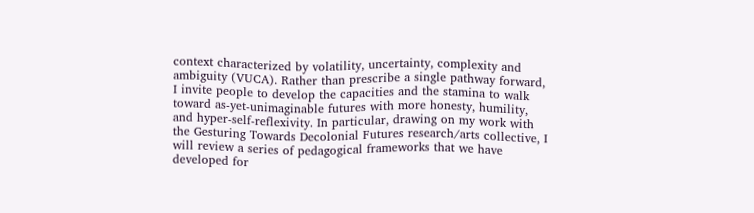context characterized by volatility, uncertainty, complexity and ambiguity (VUCA). Rather than prescribe a single pathway forward, I invite people to develop the capacities and the stamina to walk toward as-yet-unimaginable futures with more honesty, humility, and hyper-self-reflexivity. In particular, drawing on my work with the Gesturing Towards Decolonial Futures research/arts collective, I will review a series of pedagogical frameworks that we have developed for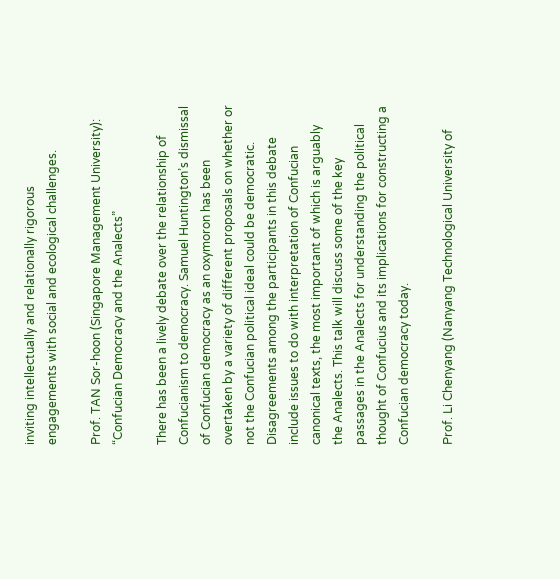inviting intellectually and relationally rigorous engagements with social and ecological challenges.

Prof. TAN Sor-hoon (Singapore Management University): “Confucian Democracy and the Analects”

There has been a lively debate over the relationship of Confucianism to democracy. Samuel Huntington’s dismissal of Confucian democracy as an oxymoron has been overtaken by a variety of different proposals on whether or not the Confucian political ideal could be democratic. Disagreements among the participants in this debate include issues to do with interpretation of Confucian canonical texts, the most important of which is arguably the Analects. This talk will discuss some of the key passages in the Analects for understanding the political thought of Confucius and its implications for constructing a Confucian democracy today.

Prof. Li Chenyang (Nanyang Technological University of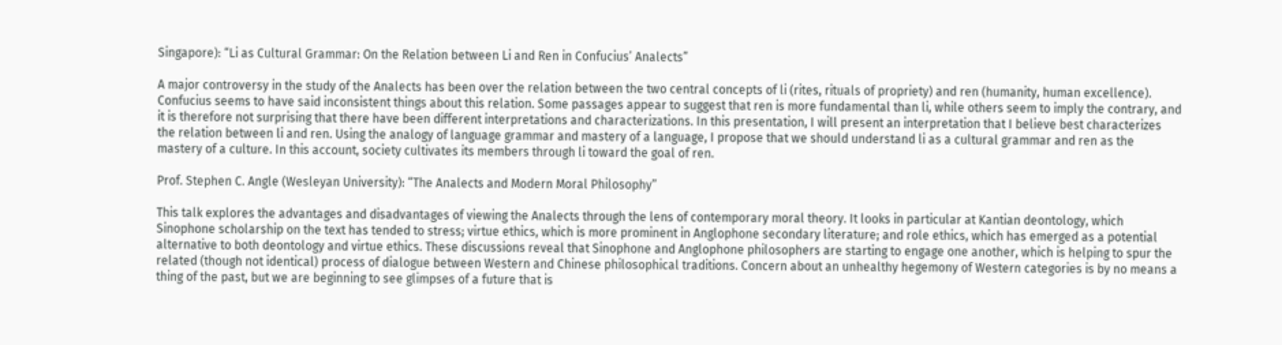Singapore): “Li as Cultural Grammar: On the Relation between Li and Ren in Confucius’ Analects”

A major controversy in the study of the Analects has been over the relation between the two central concepts of li (rites, rituals of propriety) and ren (humanity, human excellence). Confucius seems to have said inconsistent things about this relation. Some passages appear to suggest that ren is more fundamental than li, while others seem to imply the contrary, and it is therefore not surprising that there have been different interpretations and characterizations. In this presentation, I will present an interpretation that I believe best characterizes the relation between li and ren. Using the analogy of language grammar and mastery of a language, I propose that we should understand li as a cultural grammar and ren as the mastery of a culture. In this account, society cultivates its members through li toward the goal of ren.

Prof. Stephen C. Angle (Wesleyan University): “The Analects and Modern Moral Philosophy”

This talk explores the advantages and disadvantages of viewing the Analects through the lens of contemporary moral theory. It looks in particular at Kantian deontology, which Sinophone scholarship on the text has tended to stress; virtue ethics, which is more prominent in Anglophone secondary literature; and role ethics, which has emerged as a potential alternative to both deontology and virtue ethics. These discussions reveal that Sinophone and Anglophone philosophers are starting to engage one another, which is helping to spur the related (though not identical) process of dialogue between Western and Chinese philosophical traditions. Concern about an unhealthy hegemony of Western categories is by no means a thing of the past, but we are beginning to see glimpses of a future that is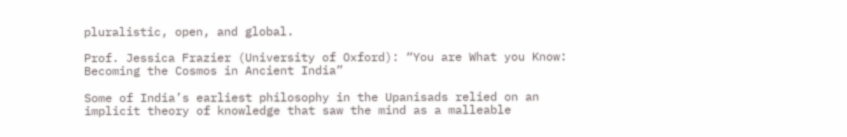pluralistic, open, and global.

Prof. Jessica Frazier (University of Oxford): “You are What you Know: Becoming the Cosmos in Ancient India”

Some of India’s earliest philosophy in the Upanisads relied on an implicit theory of knowledge that saw the mind as a malleable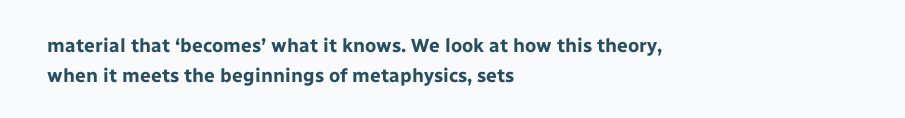material that ‘becomes’ what it knows. We look at how this theory, when it meets the beginnings of metaphysics, sets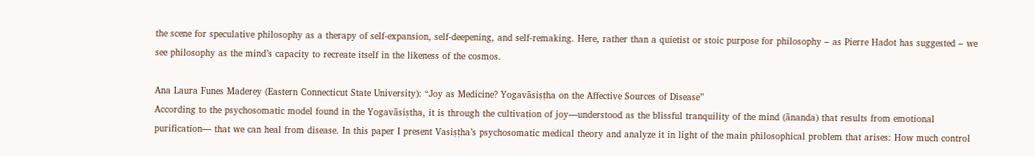the scene for speculative philosophy as a therapy of self-expansion, self-deepening, and self-remaking. Here, rather than a quietist or stoic purpose for philosophy – as Pierre Hadot has suggested – we see philosophy as the mind’s capacity to recreate itself in the likeness of the cosmos.

Ana Laura Funes Maderey (Eastern Connecticut State University): “Joy as Medicine? Yogavāsiṣṭha on the Affective Sources of Disease”
According to the psychosomatic model found in the Yogavāsiṣtha, it is through the cultivation of joy—understood as the blissful tranquility of the mind (ānanda) that results from emotional purification— that we can heal from disease. In this paper I present Vasiṣṭha’s psychosomatic medical theory and analyze it in light of the main philosophical problem that arises: How much control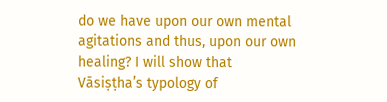do we have upon our own mental agitations and thus, upon our own healing? I will show that Vāsiṣṭha’s typology of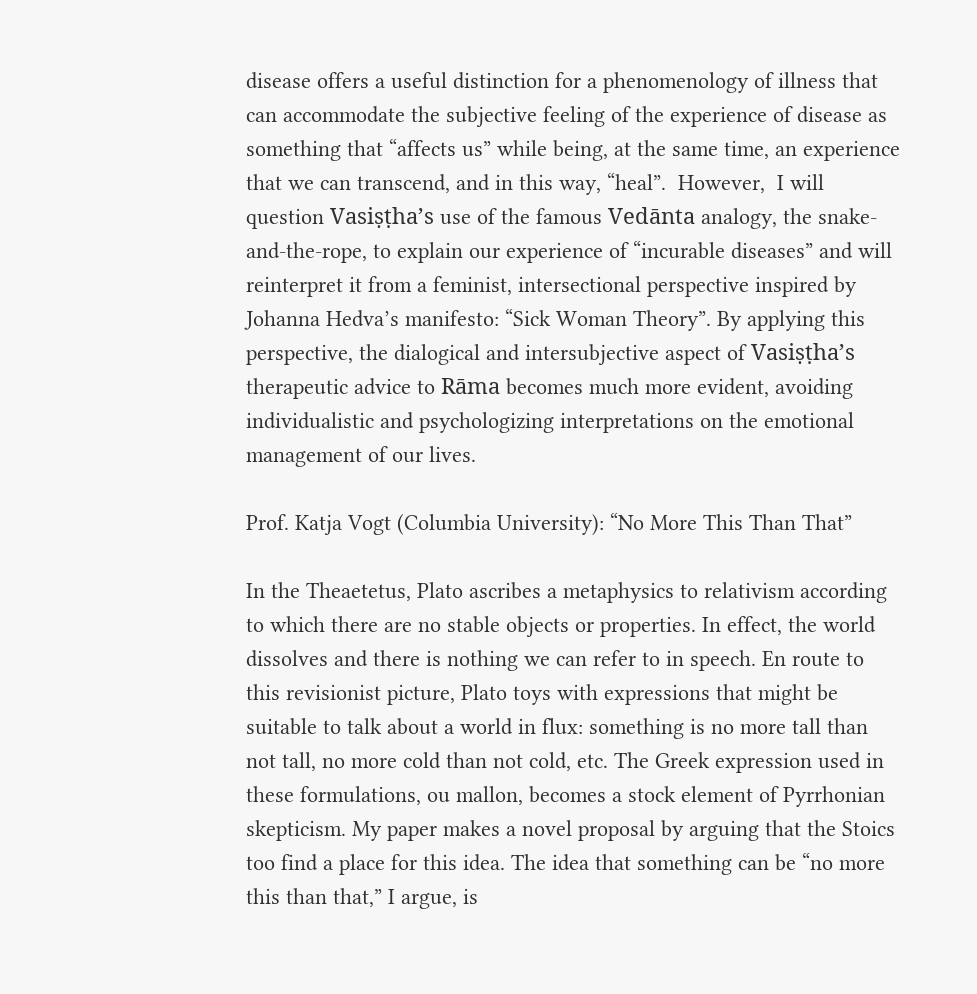disease offers a useful distinction for a phenomenology of illness that can accommodate the subjective feeling of the experience of disease as something that “affects us” while being, at the same time, an experience that we can transcend, and in this way, “heal”.  However,  I will question Vasiṣṭha’s use of the famous Vedānta analogy, the snake-and-the-rope, to explain our experience of “incurable diseases” and will reinterpret it from a feminist, intersectional perspective inspired by Johanna Hedva’s manifesto: “Sick Woman Theory”. By applying this perspective, the dialogical and intersubjective aspect of Vasiṣṭha’s therapeutic advice to Rāma becomes much more evident, avoiding individualistic and psychologizing interpretations on the emotional management of our lives.

Prof. Katja Vogt (Columbia University): “No More This Than That”

In the Theaetetus, Plato ascribes a metaphysics to relativism according to which there are no stable objects or properties. In effect, the world dissolves and there is nothing we can refer to in speech. En route to this revisionist picture, Plato toys with expressions that might be suitable to talk about a world in flux: something is no more tall than not tall, no more cold than not cold, etc. The Greek expression used in these formulations, ou mallon, becomes a stock element of Pyrrhonian skepticism. My paper makes a novel proposal by arguing that the Stoics too find a place for this idea. The idea that something can be “no more this than that,” I argue, is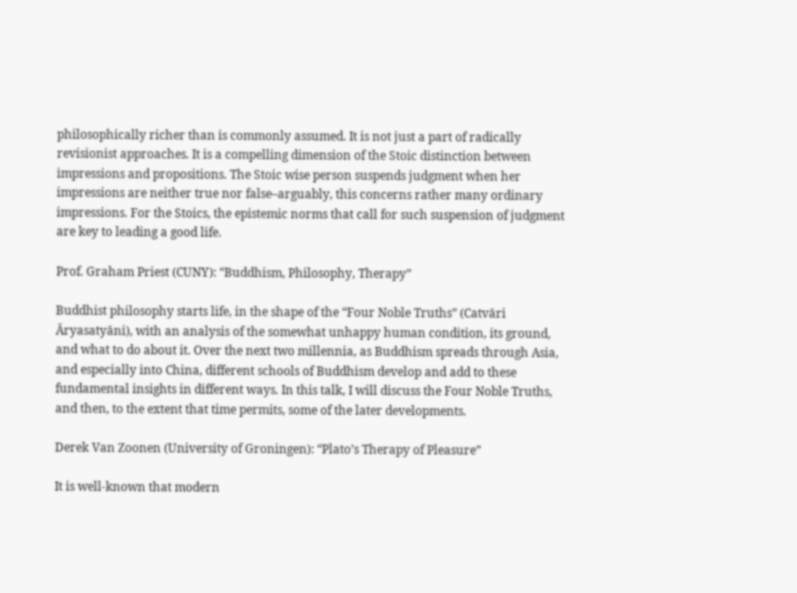philosophically richer than is commonly assumed. It is not just a part of radically revisionist approaches. It is a compelling dimension of the Stoic distinction between impressions and propositions. The Stoic wise person suspends judgment when her impressions are neither true nor false–arguably, this concerns rather many ordinary impressions. For the Stoics, the epistemic norms that call for such suspension of judgment are key to leading a good life.

Prof. Graham Priest (CUNY): “Buddhism, Philosophy, Therapy”

Buddhist philosophy starts life, in the shape of the “Four Noble Truths” (Catvāri Āryasatyāni), with an analysis of the somewhat unhappy human condition, its ground, and what to do about it. Over the next two millennia, as Buddhism spreads through Asia, and especially into China, different schools of Buddhism develop and add to these fundamental insights in different ways. In this talk, I will discuss the Four Noble Truths, and then, to the extent that time permits, some of the later developments.

Derek Van Zoonen (University of Groningen): “Plato’s Therapy of Pleasure”

It is well-known that modern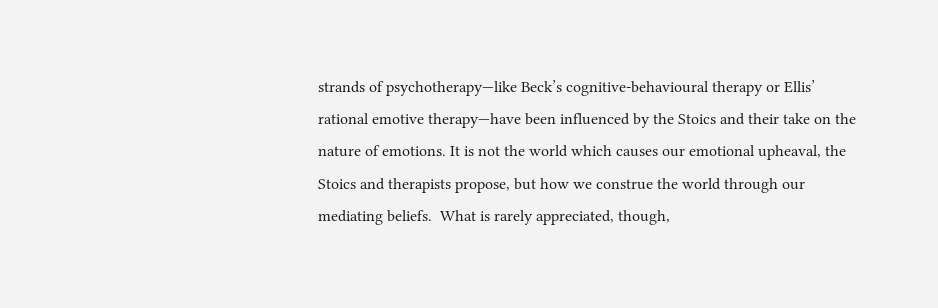strands of psychotherapy—like Beck’s cognitive-behavioural therapy or Ellis’ rational emotive therapy—have been influenced by the Stoics and their take on the nature of emotions. It is not the world which causes our emotional upheaval, the Stoics and therapists propose, but how we construe the world through our mediating beliefs.  What is rarely appreciated, though,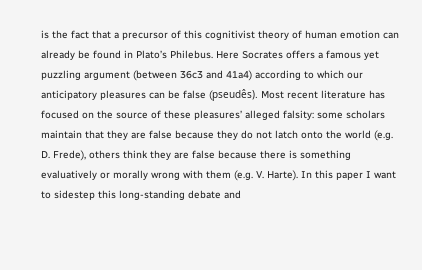is the fact that a precursor of this cognitivist theory of human emotion can already be found in Plato’s Philebus. Here Socrates offers a famous yet puzzling argument (between 36c3 and 41a4) according to which our anticipatory pleasures can be false (pseudês). Most recent literature has focused on the source of these pleasures’ alleged falsity: some scholars maintain that they are false because they do not latch onto the world (e.g. D. Frede), others think they are false because there is something evaluatively or morally wrong with them (e.g. V. Harte). In this paper I want to sidestep this long-standing debate and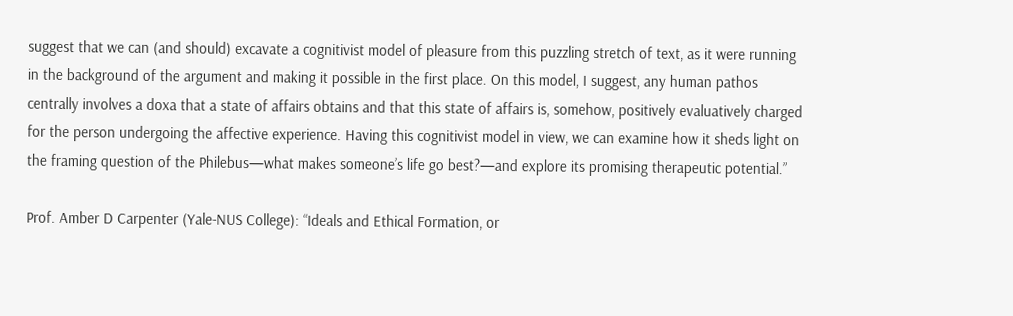suggest that we can (and should) excavate a cognitivist model of pleasure from this puzzling stretch of text, as it were running in the background of the argument and making it possible in the first place. On this model, I suggest, any human pathos centrally involves a doxa that a state of affairs obtains and that this state of affairs is, somehow, positively evaluatively charged for the person undergoing the affective experience. Having this cognitivist model in view, we can examine how it sheds light on the framing question of the Philebus—what makes someone’s life go best?—and explore its promising therapeutic potential.”

Prof. Amber D Carpenter (Yale-NUS College): “Ideals and Ethical Formation, or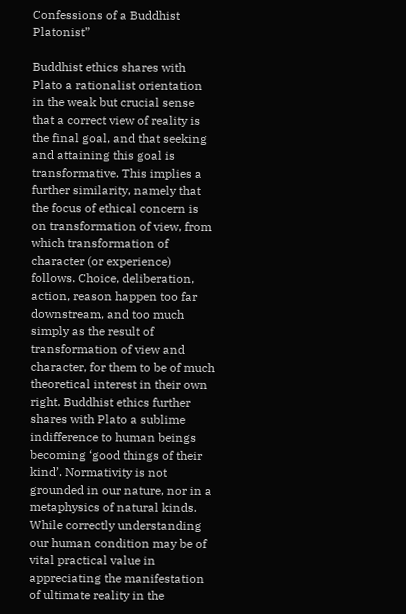Confessions of a Buddhist Platonist”

Buddhist ethics shares with Plato a rationalist orientation in the weak but crucial sense that a correct view of reality is the final goal, and that seeking and attaining this goal is transformative. This implies a further similarity, namely that the focus of ethical concern is on transformation of view, from which transformation of character (or experience) follows. Choice, deliberation, action, reason happen too far downstream, and too much simply as the result of transformation of view and character, for them to be of much theoretical interest in their own right. Buddhist ethics further shares with Plato a sublime indifference to human beings becoming ‘good things of their kind’. Normativity is not grounded in our nature, nor in a metaphysics of natural kinds. While correctly understanding our human condition may be of vital practical value in appreciating the manifestation of ultimate reality in the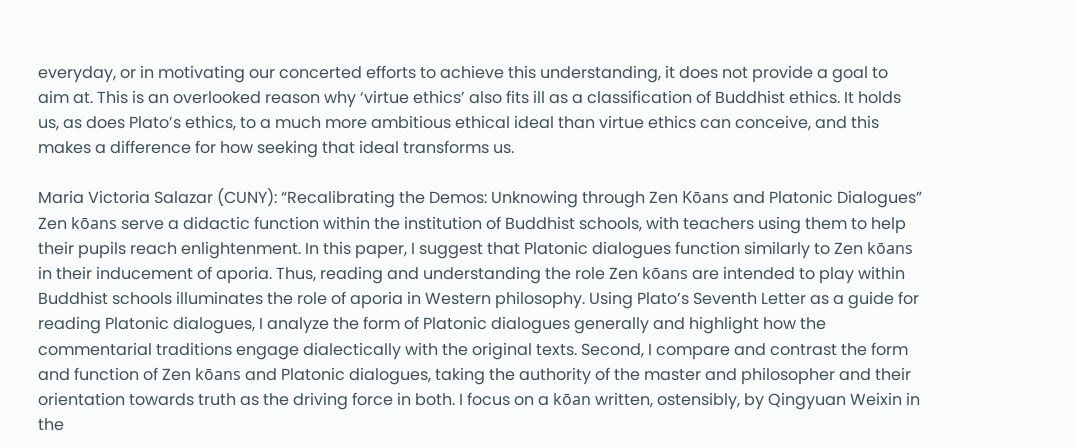everyday, or in motivating our concerted efforts to achieve this understanding, it does not provide a goal to aim at. This is an overlooked reason why ‘virtue ethics’ also fits ill as a classification of Buddhist ethics. It holds us, as does Plato’s ethics, to a much more ambitious ethical ideal than virtue ethics can conceive, and this makes a difference for how seeking that ideal transforms us.

Maria Victoria Salazar (CUNY): “Recalibrating the Demos: Unknowing through Zen Kōans and Platonic Dialogues”
Zen kōans serve a didactic function within the institution of Buddhist schools, with teachers using them to help their pupils reach enlightenment. In this paper, I suggest that Platonic dialogues function similarly to Zen kōans in their inducement of aporia. Thus, reading and understanding the role Zen kōans are intended to play within Buddhist schools illuminates the role of aporia in Western philosophy. Using Plato’s Seventh Letter as a guide for reading Platonic dialogues, I analyze the form of Platonic dialogues generally and highlight how the commentarial traditions engage dialectically with the original texts. Second, I compare and contrast the form and function of Zen kōans and Platonic dialogues, taking the authority of the master and philosopher and their orientation towards truth as the driving force in both. I focus on a kōan written, ostensibly, by Qingyuan Weixin in the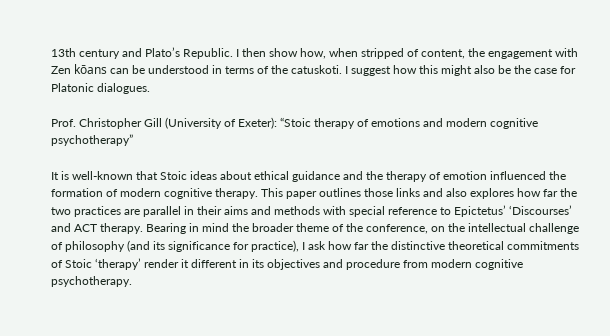13th century and Plato’s Republic. I then show how, when stripped of content, the engagement with Zen kōans can be understood in terms of the catuskoti. I suggest how this might also be the case for Platonic dialogues.

Prof. Christopher Gill (University of Exeter): “Stoic therapy of emotions and modern cognitive psychotherapy”

It is well-known that Stoic ideas about ethical guidance and the therapy of emotion influenced the formation of modern cognitive therapy. This paper outlines those links and also explores how far the two practices are parallel in their aims and methods with special reference to Epictetus’ ‘Discourses’ and ACT therapy. Bearing in mind the broader theme of the conference, on the intellectual challenge of philosophy (and its significance for practice), I ask how far the distinctive theoretical commitments of Stoic ‘therapy’ render it different in its objectives and procedure from modern cognitive psychotherapy.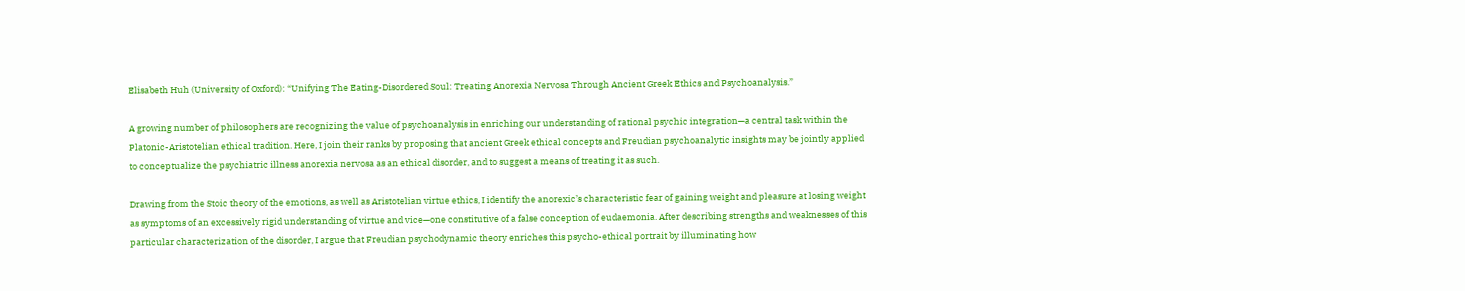Elisabeth Huh (University of Oxford): “Unifying The Eating-Disordered Soul: Treating Anorexia Nervosa Through Ancient Greek Ethics and Psychoanalysis.”

A growing number of philosophers are recognizing the value of psychoanalysis in enriching our understanding of rational psychic integration—a central task within the Platonic-Aristotelian ethical tradition. Here, I join their ranks by proposing that ancient Greek ethical concepts and Freudian psychoanalytic insights may be jointly applied to conceptualize the psychiatric illness anorexia nervosa as an ethical disorder, and to suggest a means of treating it as such.

Drawing from the Stoic theory of the emotions, as well as Aristotelian virtue ethics, I identify the anorexic’s characteristic fear of gaining weight and pleasure at losing weight as symptoms of an excessively rigid understanding of virtue and vice—one constitutive of a false conception of eudaemonia. After describing strengths and weaknesses of this particular characterization of the disorder, I argue that Freudian psychodynamic theory enriches this psycho-ethical portrait by illuminating how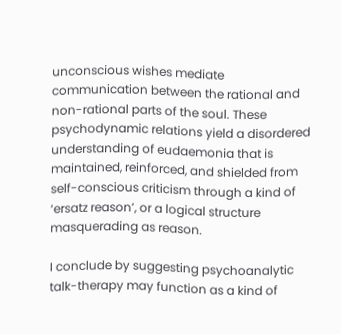unconscious wishes mediate communication between the rational and non-rational parts of the soul. These psychodynamic relations yield a disordered understanding of eudaemonia that is maintained, reinforced, and shielded from self-conscious criticism through a kind of ‘ersatz reason’, or a logical structure masquerading as reason.

I conclude by suggesting psychoanalytic talk-therapy may function as a kind of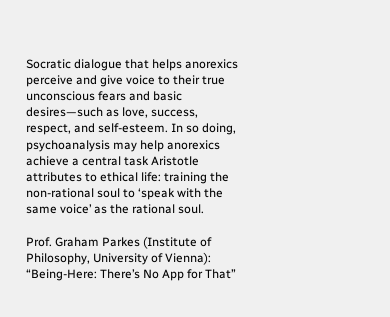Socratic dialogue that helps anorexics perceive and give voice to their true unconscious fears and basic desires—such as love, success, respect, and self-esteem. In so doing, psychoanalysis may help anorexics achieve a central task Aristotle attributes to ethical life: training the non-rational soul to ‘speak with the same voice’ as the rational soul.

Prof. Graham Parkes (Institute of Philosophy, University of Vienna): “Being-Here: There’s No App for That”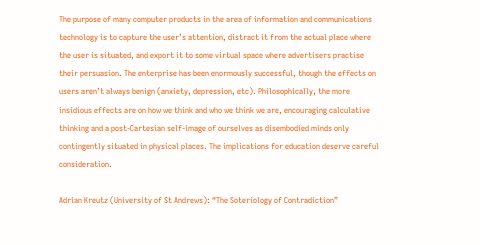The purpose of many computer products in the area of information and communications technology is to capture the user’s attention, distract it from the actual place where the user is situated, and export it to some virtual space where advertisers practise their persuasion. The enterprise has been enormously successful, though the effects on users aren’t always benign (anxiety, depression, etc). Philosophically, the more insidious effects are on how we think and who we think we are, encouraging calculative thinking and a post-Cartesian self-image of ourselves as disembodied minds only contingently situated in physical places. The implications for education deserve careful consideration.

Adrian Kreutz (University of St Andrews): “The Soteriology of Contradiction”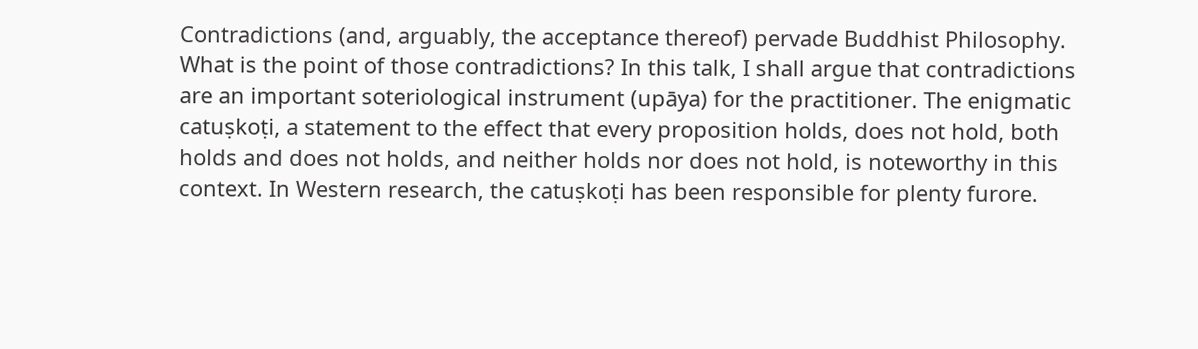Contradictions (and, arguably, the acceptance thereof) pervade Buddhist Philosophy. What is the point of those contradictions? In this talk, I shall argue that contradictions are an important soteriological instrument (upāya) for the practitioner. The enigmatic catuṣkoṭi, a statement to the effect that every proposition holds, does not hold, both holds and does not holds, and neither holds nor does not hold, is noteworthy in this context. In Western research, the catuṣkoṭi has been responsible for plenty furore.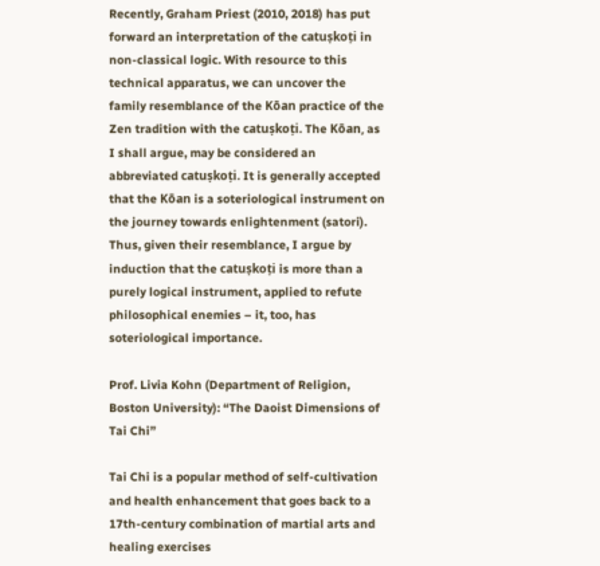Recently, Graham Priest (2010, 2018) has put forward an interpretation of the catuṣkoṭi in non-classical logic. With resource to this technical apparatus, we can uncover the family resemblance of the Kōan practice of the Zen tradition with the catuṣkoṭi. The Kōan, as I shall argue, may be considered an abbreviated catuṣkoṭi. It is generally accepted that the Kōan is a soteriological instrument on the journey towards enlightenment (satori). Thus, given their resemblance, I argue by induction that the catuṣkoṭi is more than a purely logical instrument, applied to refute philosophical enemies – it, too, has soteriological importance.

Prof. Livia Kohn (Department of Religion, Boston University): “The Daoist Dimensions of Tai Chi”

Tai Chi is a popular method of self-cultivation and health enhancement that goes back to a 17th-century combination of martial arts and healing exercises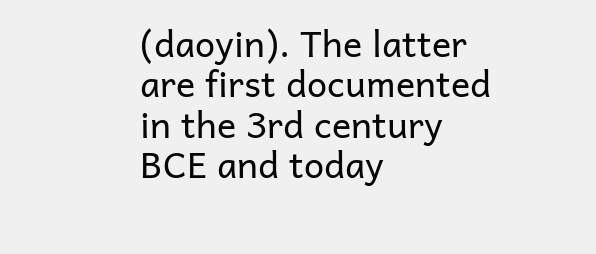(daoyin). The latter are first documented in the 3rd century BCE and today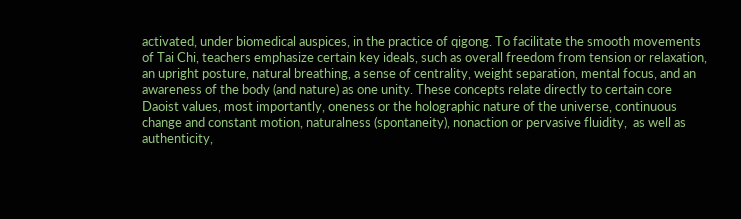activated, under biomedical auspices, in the practice of qigong. To facilitate the smooth movements of Tai Chi, teachers emphasize certain key ideals, such as overall freedom from tension or relaxation, an upright posture, natural breathing, a sense of centrality, weight separation, mental focus, and an awareness of the body (and nature) as one unity. These concepts relate directly to certain core Daoist values, most importantly, oneness or the holographic nature of the universe, continuous change and constant motion, naturalness (spontaneity), nonaction or pervasive fluidity,  as well as authenticity,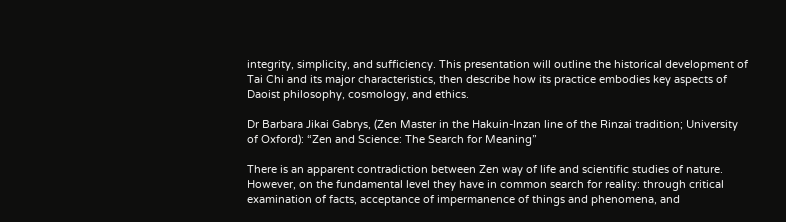integrity, simplicity, and sufficiency. This presentation will outline the historical development of Tai Chi and its major characteristics, then describe how its practice embodies key aspects of Daoist philosophy, cosmology, and ethics.

Dr Barbara Jikai Gabrys, (Zen Master in the Hakuin-Inzan line of the Rinzai tradition; University of Oxford): “Zen and Science: The Search for Meaning”

There is an apparent contradiction between Zen way of life and scientific studies of nature. However, on the fundamental level they have in common search for reality: through critical examination of facts, acceptance of impermanence of things and phenomena, and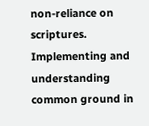non-reliance on scriptures. Implementing and understanding common ground in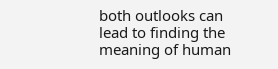both outlooks can lead to finding the meaning of human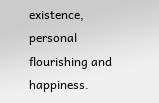existence, personal flourishing and happiness.